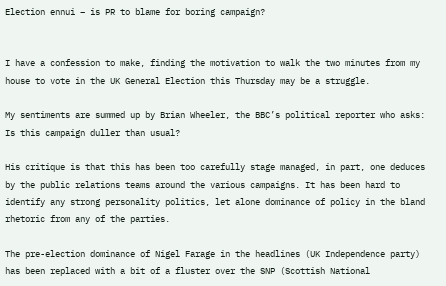Election ennui – is PR to blame for boring campaign?


I have a confession to make, finding the motivation to walk the two minutes from my house to vote in the UK General Election this Thursday may be a struggle.

My sentiments are summed up by Brian Wheeler, the BBC’s political reporter who asks: Is this campaign duller than usual?

His critique is that this has been too carefully stage managed, in part, one deduces by the public relations teams around the various campaigns. It has been hard to identify any strong personality politics, let alone dominance of policy in the bland rhetoric from any of the parties.

The pre-election dominance of Nigel Farage in the headlines (UK Independence party) has been replaced with a bit of a fluster over the SNP (Scottish National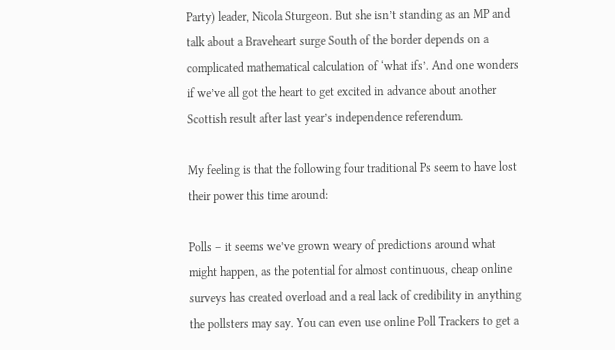Party) leader, Nicola Sturgeon. But she isn’t standing as an MP and talk about a Braveheart surge South of the border depends on a complicated mathematical calculation of ‘what ifs’. And one wonders if we’ve all got the heart to get excited in advance about another Scottish result after last year’s independence referendum.

My feeling is that the following four traditional Ps seem to have lost their power this time around:

Polls – it seems we’ve grown weary of predictions around what might happen, as the potential for almost continuous, cheap online surveys has created overload and a real lack of credibility in anything the pollsters may say. You can even use online Poll Trackers to get a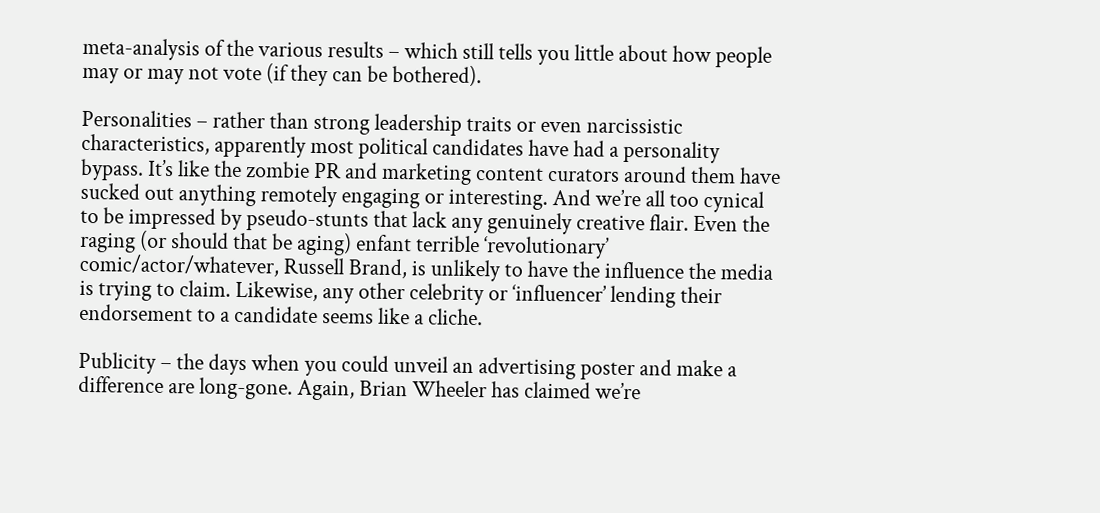meta-analysis of the various results – which still tells you little about how people may or may not vote (if they can be bothered).

Personalities – rather than strong leadership traits or even narcissistic characteristics, apparently most political candidates have had a personality bypass. It’s like the zombie PR and marketing content curators around them have sucked out anything remotely engaging or interesting. And we’re all too cynical to be impressed by pseudo-stunts that lack any genuinely creative flair. Even the raging (or should that be aging) enfant terrible ‘revolutionary’ comic/actor/whatever, Russell Brand, is unlikely to have the influence the media is trying to claim. Likewise, any other celebrity or ‘influencer’ lending their endorsement to a candidate seems like a cliche.

Publicity – the days when you could unveil an advertising poster and make a difference are long-gone. Again, Brian Wheeler has claimed we’re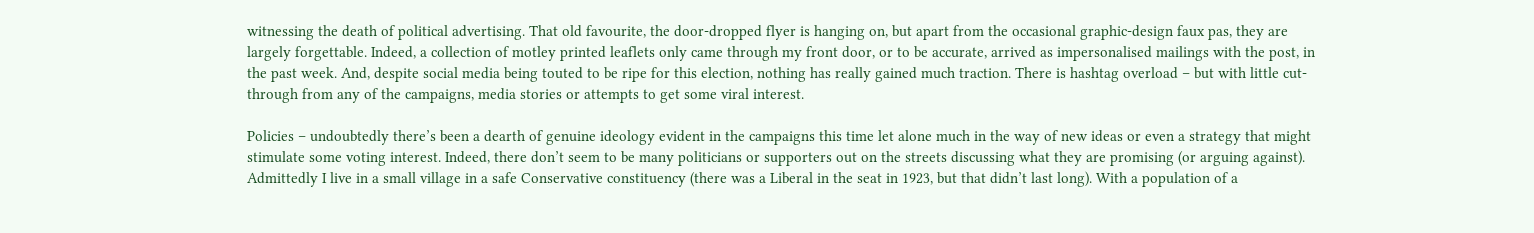witnessing the death of political advertising. That old favourite, the door-dropped flyer is hanging on, but apart from the occasional graphic-design faux pas, they are largely forgettable. Indeed, a collection of motley printed leaflets only came through my front door, or to be accurate, arrived as impersonalised mailings with the post, in the past week. And, despite social media being touted to be ripe for this election, nothing has really gained much traction. There is hashtag overload – but with little cut-through from any of the campaigns, media stories or attempts to get some viral interest.

Policies – undoubtedly there’s been a dearth of genuine ideology evident in the campaigns this time let alone much in the way of new ideas or even a strategy that might stimulate some voting interest. Indeed, there don’t seem to be many politicians or supporters out on the streets discussing what they are promising (or arguing against). Admittedly I live in a small village in a safe Conservative constituency (there was a Liberal in the seat in 1923, but that didn’t last long). With a population of a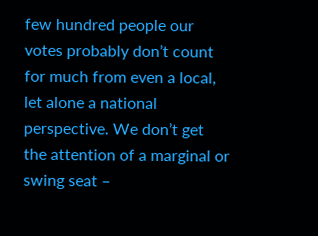few hundred people our votes probably don’t count for much from even a local, let alone a national perspective. We don’t get the attention of a marginal or swing seat –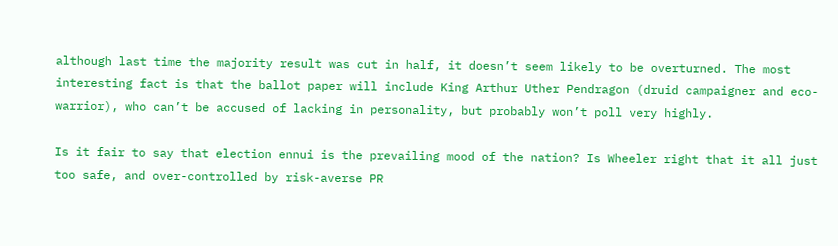although last time the majority result was cut in half, it doesn’t seem likely to be overturned. The most interesting fact is that the ballot paper will include King Arthur Uther Pendragon (druid campaigner and eco-warrior), who can’t be accused of lacking in personality, but probably won’t poll very highly.

Is it fair to say that election ennui is the prevailing mood of the nation? Is Wheeler right that it all just too safe, and over-controlled by risk-averse PR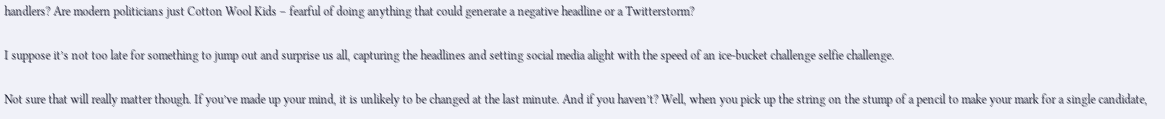handlers? Are modern politicians just Cotton Wool Kids – fearful of doing anything that could generate a negative headline or a Twitterstorm?

I suppose it’s not too late for something to jump out and surprise us all, capturing the headlines and setting social media alight with the speed of an ice-bucket challenge selfie challenge.

Not sure that will really matter though. If you’ve made up your mind, it is unlikely to be changed at the last minute. And if you haven’t? Well, when you pick up the string on the stump of a pencil to make your mark for a single candidate,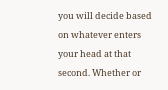you will decide based on whatever enters your head at that second. Whether or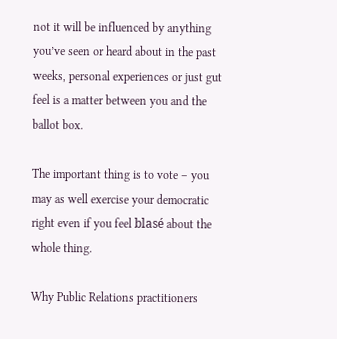not it will be influenced by anything you’ve seen or heard about in the past weeks, personal experiences or just gut feel is a matter between you and the ballot box.

The important thing is to vote – you may as well exercise your democratic right even if you feel blasé about the whole thing.

Why Public Relations practitioners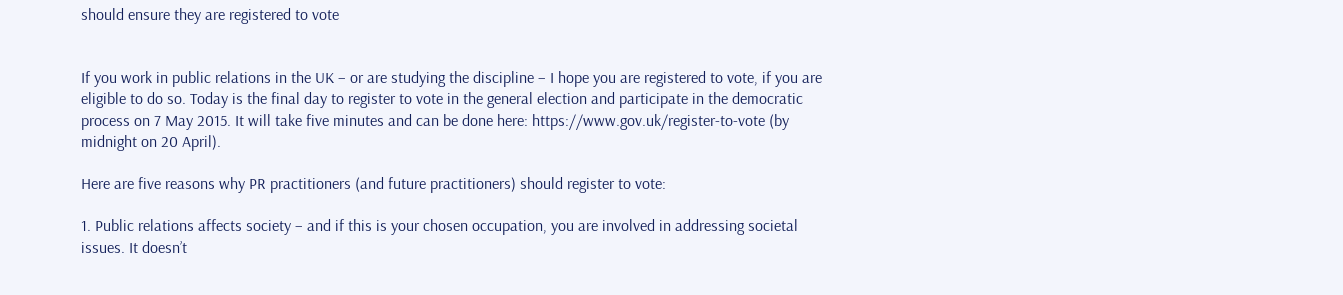should ensure they are registered to vote


If you work in public relations in the UK – or are studying the discipline – I hope you are registered to vote, if you are eligible to do so. Today is the final day to register to vote in the general election and participate in the democratic process on 7 May 2015. It will take five minutes and can be done here: https://www.gov.uk/register-to-vote (by midnight on 20 April).

Here are five reasons why PR practitioners (and future practitioners) should register to vote:

1. Public relations affects society – and if this is your chosen occupation, you are involved in addressing societal issues. It doesn’t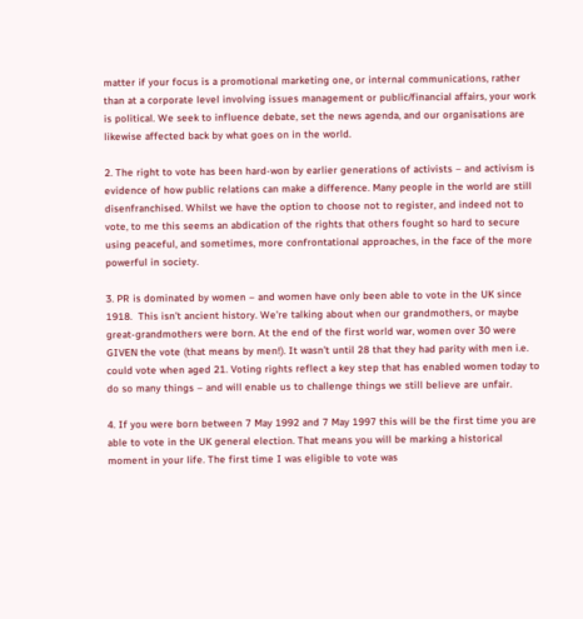matter if your focus is a promotional marketing one, or internal communications, rather than at a corporate level involving issues management or public/financial affairs, your work is political. We seek to influence debate, set the news agenda, and our organisations are likewise affected back by what goes on in the world.

2. The right to vote has been hard-won by earlier generations of activists – and activism is evidence of how public relations can make a difference. Many people in the world are still disenfranchised. Whilst we have the option to choose not to register, and indeed not to vote, to me this seems an abdication of the rights that others fought so hard to secure using peaceful, and sometimes, more confrontational approaches, in the face of the more powerful in society.

3. PR is dominated by women – and women have only been able to vote in the UK since 1918.  This isn’t ancient history. We’re talking about when our grandmothers, or maybe great-grandmothers were born. At the end of the first world war, women over 30 were GIVEN the vote (that means by men!). It wasn’t until 28 that they had parity with men i.e. could vote when aged 21. Voting rights reflect a key step that has enabled women today to do so many things – and will enable us to challenge things we still believe are unfair.

4. If you were born between 7 May 1992 and 7 May 1997 this will be the first time you are able to vote in the UK general election. That means you will be marking a historical moment in your life. The first time I was eligible to vote was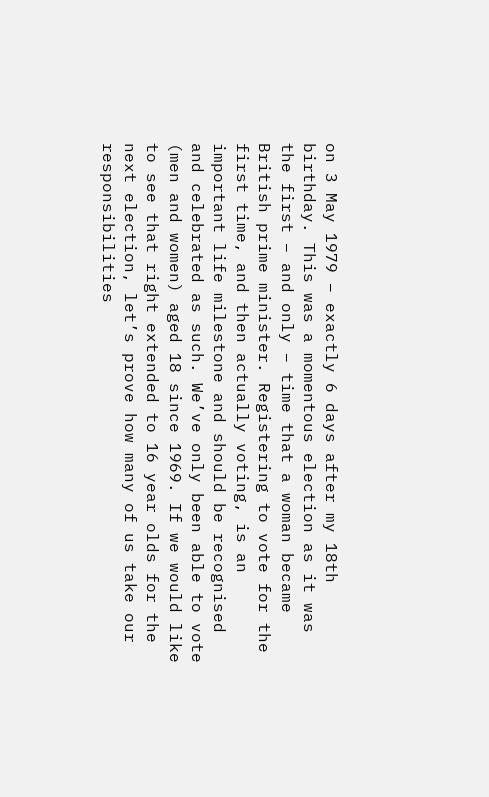on 3 May 1979 – exactly 6 days after my 18th birthday. This was a momentous election as it was the first – and only – time that a woman became British prime minister. Registering to vote for the first time, and then actually voting, is an important life milestone and should be recognised and celebrated as such. We’ve only been able to vote (men and women) aged 18 since 1969. If we would like to see that right extended to 16 year olds for the next election, let’s prove how many of us take our responsibilities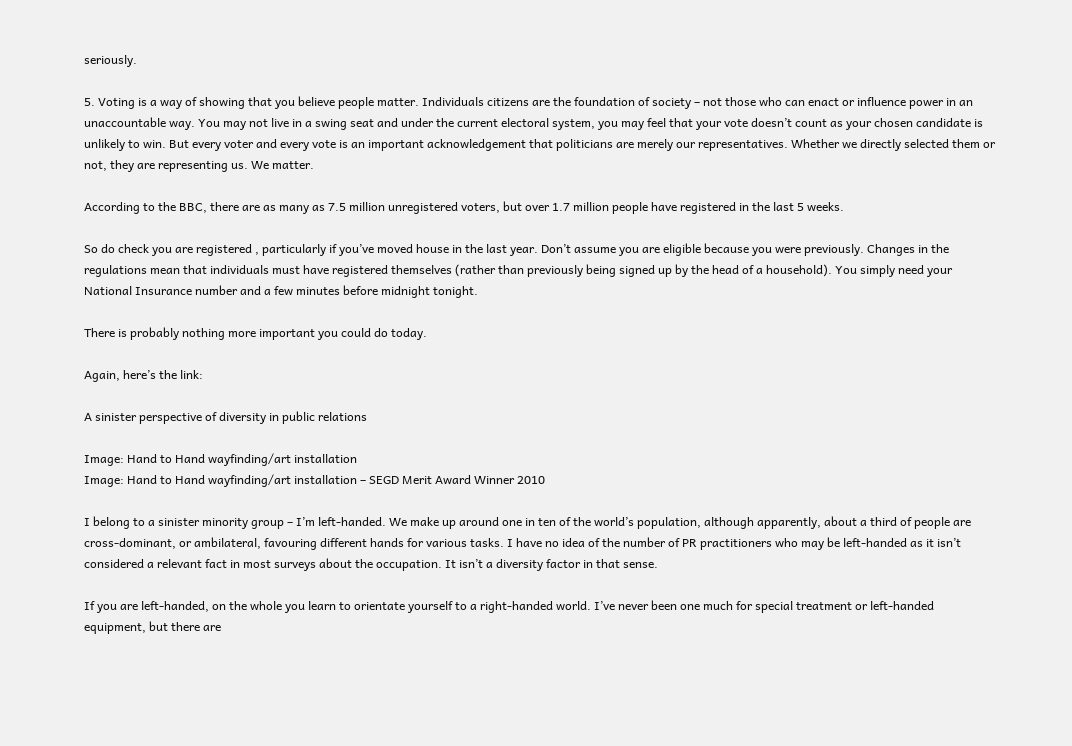seriously.

5. Voting is a way of showing that you believe people matter. Individuals citizens are the foundation of society – not those who can enact or influence power in an unaccountable way. You may not live in a swing seat and under the current electoral system, you may feel that your vote doesn’t count as your chosen candidate is unlikely to win. But every voter and every vote is an important acknowledgement that politicians are merely our representatives. Whether we directly selected them or not, they are representing us. We matter.

According to the BBC, there are as many as 7.5 million unregistered voters, but over 1.7 million people have registered in the last 5 weeks.

So do check you are registered , particularly if you’ve moved house in the last year. Don’t assume you are eligible because you were previously. Changes in the regulations mean that individuals must have registered themselves (rather than previously being signed up by the head of a household). You simply need your National Insurance number and a few minutes before midnight tonight.

There is probably nothing more important you could do today.

Again, here’s the link:

A sinister perspective of diversity in public relations

Image: Hand to Hand wayfinding/art installation
Image: Hand to Hand wayfinding/art installation – SEGD Merit Award Winner 2010

I belong to a sinister minority group – I’m left-handed. We make up around one in ten of the world’s population, although apparently, about a third of people are cross-dominant, or ambilateral, favouring different hands for various tasks. I have no idea of the number of PR practitioners who may be left-handed as it isn’t considered a relevant fact in most surveys about the occupation. It isn’t a diversity factor in that sense.

If you are left-handed, on the whole you learn to orientate yourself to a right-handed world. I’ve never been one much for special treatment or left-handed equipment, but there are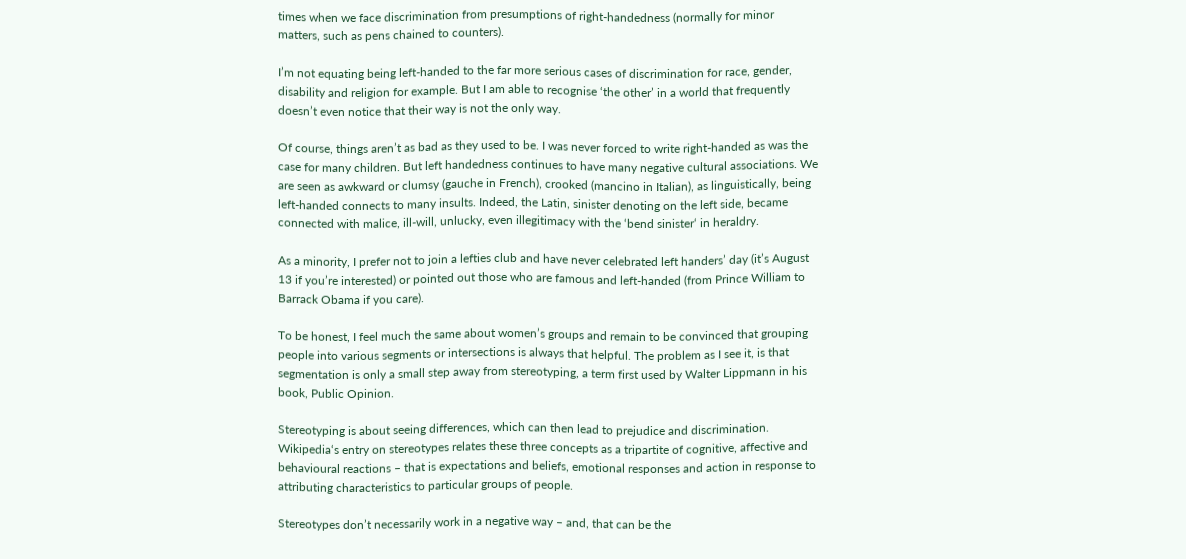times when we face discrimination from presumptions of right-handedness (normally for minor matters, such as pens chained to counters).

I’m not equating being left-handed to the far more serious cases of discrimination for race, gender, disability and religion for example. But I am able to recognise ‘the other’ in a world that frequently doesn’t even notice that their way is not the only way.

Of course, things aren’t as bad as they used to be. I was never forced to write right-handed as was the case for many children. But left handedness continues to have many negative cultural associations. We are seen as awkward or clumsy (gauche in French), crooked (mancino in Italian), as linguistically, being left-handed connects to many insults. Indeed, the Latin, sinister denoting on the left side, became connected with malice, ill-will, unlucky, even illegitimacy with the ‘bend sinister‘ in heraldry.

As a minority, I prefer not to join a lefties club and have never celebrated left handers’ day (it’s August 13 if you’re interested) or pointed out those who are famous and left-handed (from Prince William to Barrack Obama if you care).

To be honest, I feel much the same about women’s groups and remain to be convinced that grouping people into various segments or intersections is always that helpful. The problem as I see it, is that segmentation is only a small step away from stereotyping, a term first used by Walter Lippmann in his book, Public Opinion.

Stereotyping is about seeing differences, which can then lead to prejudice and discrimination. Wikipedia‘s entry on stereotypes relates these three concepts as a tripartite of cognitive, affective and behavioural reactions – that is expectations and beliefs, emotional responses and action in response to attributing characteristics to particular groups of people.

Stereotypes don’t necessarily work in a negative way – and, that can be the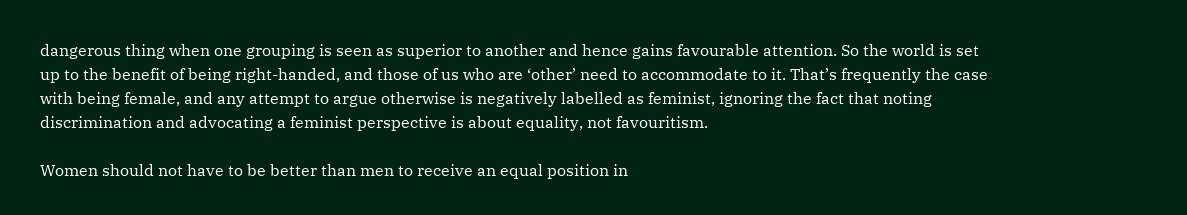dangerous thing when one grouping is seen as superior to another and hence gains favourable attention. So the world is set up to the benefit of being right-handed, and those of us who are ‘other’ need to accommodate to it. That’s frequently the case with being female, and any attempt to argue otherwise is negatively labelled as feminist, ignoring the fact that noting discrimination and advocating a feminist perspective is about equality, not favouritism.

Women should not have to be better than men to receive an equal position in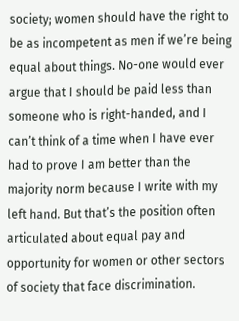society; women should have the right to be as incompetent as men if we’re being equal about things. No-one would ever argue that I should be paid less than someone who is right-handed, and I can’t think of a time when I have ever had to prove I am better than the majority norm because I write with my left hand. But that’s the position often articulated about equal pay and opportunity for women or other sectors of society that face discrimination.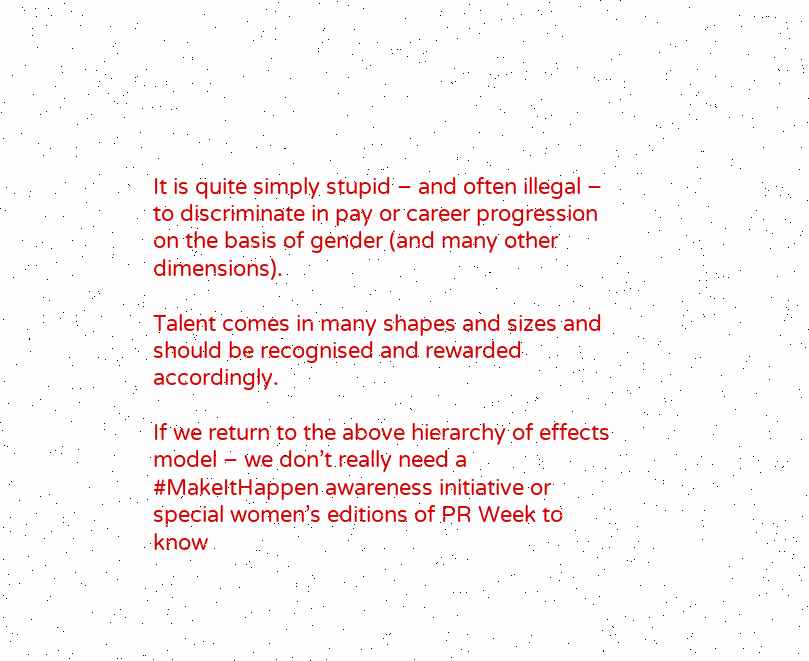It is quite simply stupid – and often illegal – to discriminate in pay or career progression on the basis of gender (and many other dimensions).

Talent comes in many shapes and sizes and should be recognised and rewarded accordingly.

If we return to the above hierarchy of effects model – we don’t really need a #MakeItHappen awareness initiative or special women’s editions of PR Week to know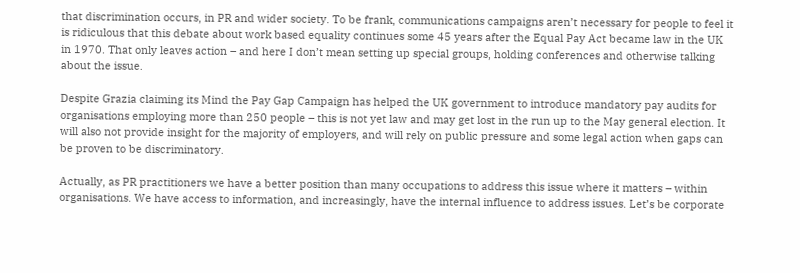that discrimination occurs, in PR and wider society. To be frank, communications campaigns aren’t necessary for people to feel it is ridiculous that this debate about work based equality continues some 45 years after the Equal Pay Act became law in the UK in 1970. That only leaves action – and here I don’t mean setting up special groups, holding conferences and otherwise talking about the issue.

Despite Grazia claiming its Mind the Pay Gap Campaign has helped the UK government to introduce mandatory pay audits for organisations employing more than 250 people – this is not yet law and may get lost in the run up to the May general election. It will also not provide insight for the majority of employers, and will rely on public pressure and some legal action when gaps can be proven to be discriminatory.

Actually, as PR practitioners we have a better position than many occupations to address this issue where it matters – within organisations. We have access to information, and increasingly, have the internal influence to address issues. Let’s be corporate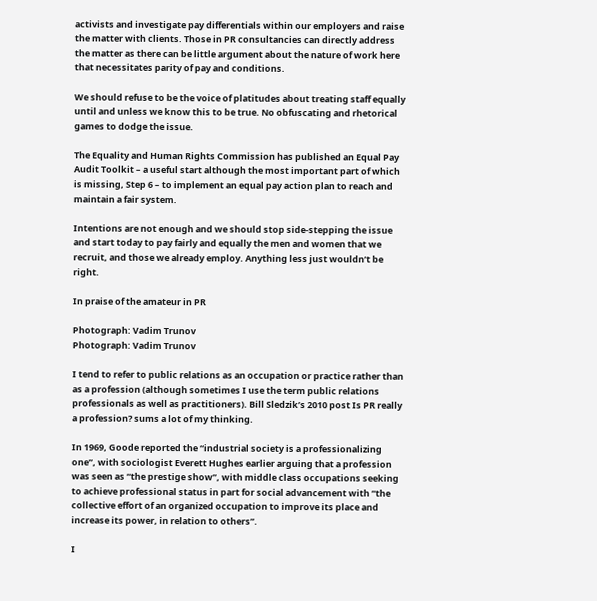activists and investigate pay differentials within our employers and raise the matter with clients. Those in PR consultancies can directly address the matter as there can be little argument about the nature of work here that necessitates parity of pay and conditions.

We should refuse to be the voice of platitudes about treating staff equally until and unless we know this to be true. No obfuscating and rhetorical games to dodge the issue.

The Equality and Human Rights Commission has published an Equal Pay Audit Toolkit – a useful start although the most important part of which is missing, Step 6 – to implement an equal pay action plan to reach and maintain a fair system.

Intentions are not enough and we should stop side-stepping the issue and start today to pay fairly and equally the men and women that we recruit, and those we already employ. Anything less just wouldn’t be right.

In praise of the amateur in PR

Photograph: Vadim Trunov
Photograph: Vadim Trunov

I tend to refer to public relations as an occupation or practice rather than as a profession (although sometimes I use the term public relations professionals as well as practitioners). Bill Sledzik’s 2010 post Is PR really a profession? sums a lot of my thinking.

In 1969, Goode reported the “industrial society is a professionalizing one”, with sociologist Everett Hughes earlier arguing that a profession was seen as “the prestige show”, with middle class occupations seeking to achieve professional status in part for social advancement with “the collective effort of an organized occupation to improve its place and increase its power, in relation to others”.

I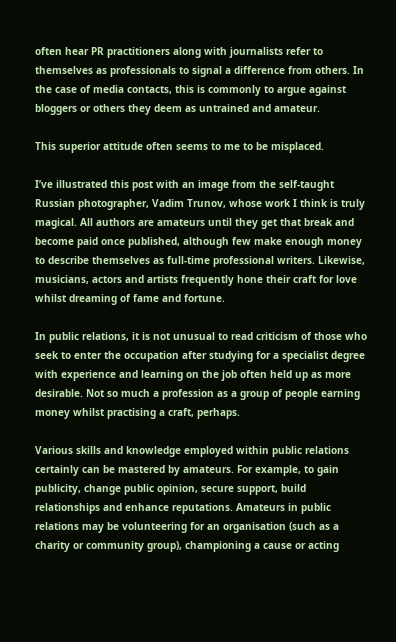often hear PR practitioners along with journalists refer to themselves as professionals to signal a difference from others. In the case of media contacts, this is commonly to argue against bloggers or others they deem as untrained and amateur.

This superior attitude often seems to me to be misplaced.

I’ve illustrated this post with an image from the self-taught Russian photographer, Vadim Trunov, whose work I think is truly magical. All authors are amateurs until they get that break and become paid once published, although few make enough money to describe themselves as full-time professional writers. Likewise, musicians, actors and artists frequently hone their craft for love whilst dreaming of fame and fortune.

In public relations, it is not unusual to read criticism of those who seek to enter the occupation after studying for a specialist degree with experience and learning on the job often held up as more desirable. Not so much a profession as a group of people earning money whilst practising a craft, perhaps.

Various skills and knowledge employed within public relations certainly can be mastered by amateurs. For example, to gain publicity, change public opinion, secure support, build relationships and enhance reputations. Amateurs in public relations may be volunteering for an organisation (such as a charity or community group), championing a cause or acting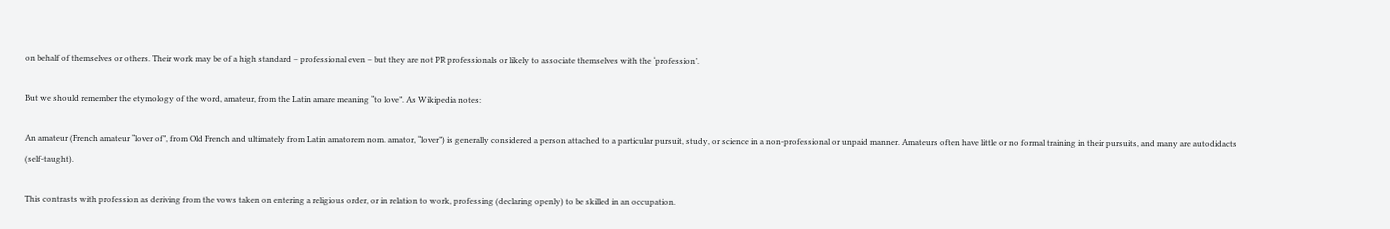on behalf of themselves or others. Their work may be of a high standard – professional even – but they are not PR professionals or likely to associate themselves with the ‘profession’.

But we should remember the etymology of the word, amateur, from the Latin amare meaning “to love”. As Wikipedia notes:

An amateur (French amateur “lover of”, from Old French and ultimately from Latin amatorem nom. amator, “lover”) is generally considered a person attached to a particular pursuit, study, or science in a non-professional or unpaid manner. Amateurs often have little or no formal training in their pursuits, and many are autodidacts (self-taught).

This contrasts with profession as deriving from the vows taken on entering a religious order, or in relation to work, professing (declaring openly) to be skilled in an occupation.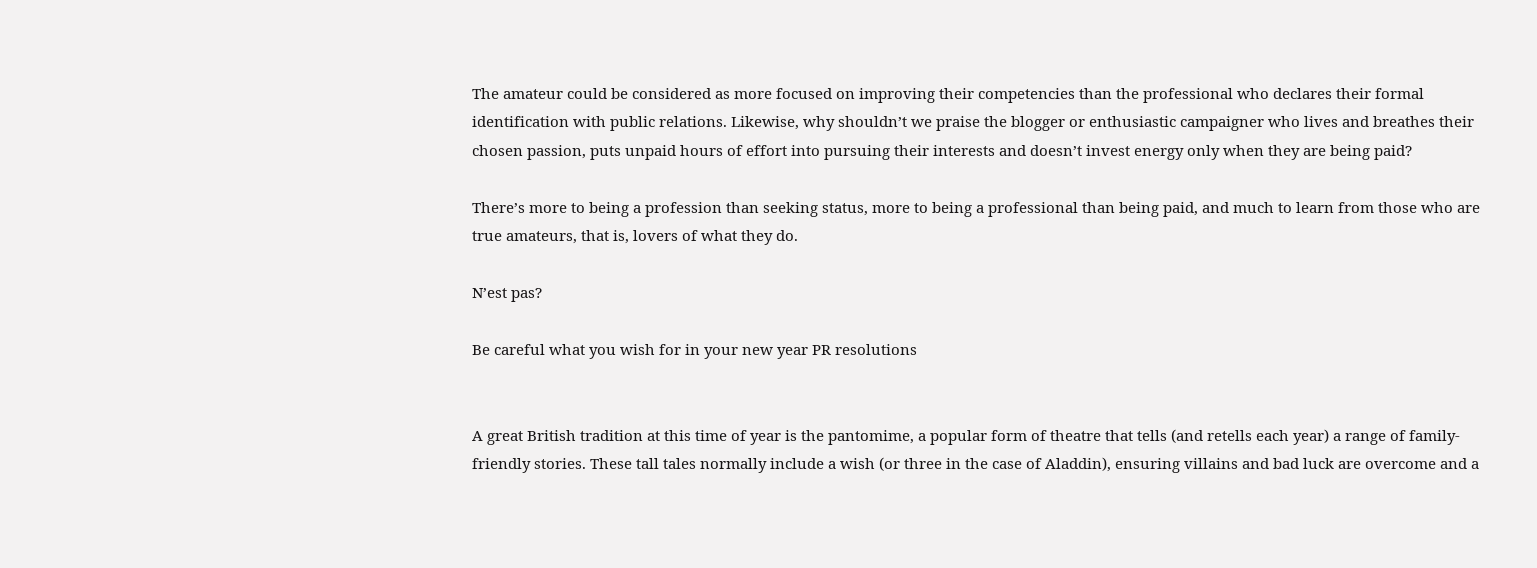The amateur could be considered as more focused on improving their competencies than the professional who declares their formal identification with public relations. Likewise, why shouldn’t we praise the blogger or enthusiastic campaigner who lives and breathes their chosen passion, puts unpaid hours of effort into pursuing their interests and doesn’t invest energy only when they are being paid?

There’s more to being a profession than seeking status, more to being a professional than being paid, and much to learn from those who are true amateurs, that is, lovers of what they do.

N’est pas?

Be careful what you wish for in your new year PR resolutions


A great British tradition at this time of year is the pantomime, a popular form of theatre that tells (and retells each year) a range of family-friendly stories. These tall tales normally include a wish (or three in the case of Aladdin), ensuring villains and bad luck are overcome and a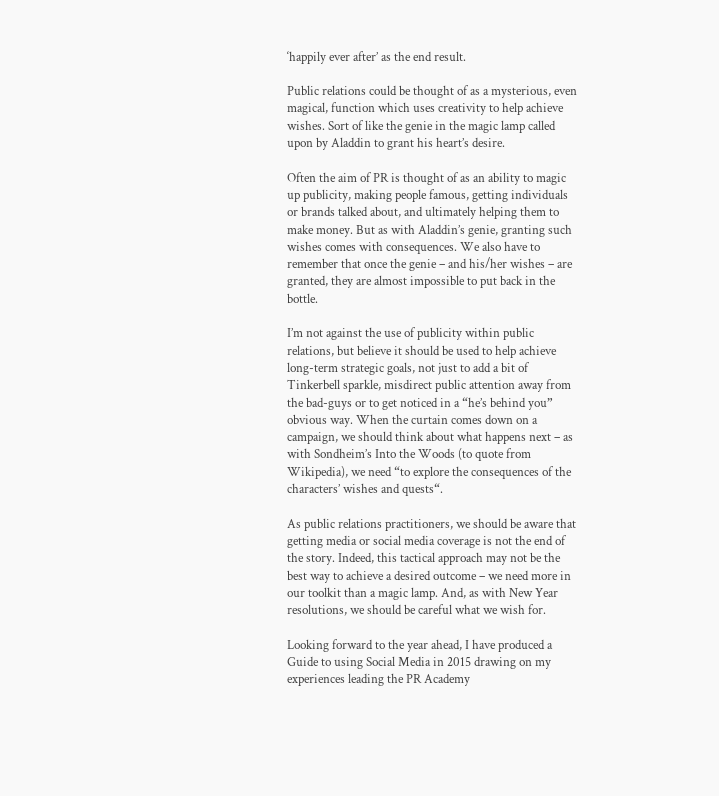‘happily ever after’ as the end result.

Public relations could be thought of as a mysterious, even magical, function which uses creativity to help achieve wishes. Sort of like the genie in the magic lamp called upon by Aladdin to grant his heart’s desire.

Often the aim of PR is thought of as an ability to magic up publicity, making people famous, getting individuals or brands talked about, and ultimately helping them to make money. But as with Aladdin’s genie, granting such wishes comes with consequences. We also have to remember that once the genie – and his/her wishes – are granted, they are almost impossible to put back in the bottle.

I’m not against the use of publicity within public relations, but believe it should be used to help achieve long-term strategic goals, not just to add a bit of Tinkerbell sparkle, misdirect public attention away from the bad-guys or to get noticed in a “he’s behind you” obvious way. When the curtain comes down on a campaign, we should think about what happens next – as with Sondheim’s Into the Woods (to quote from Wikipedia), we need “to explore the consequences of the characters’ wishes and quests“.

As public relations practitioners, we should be aware that getting media or social media coverage is not the end of the story. Indeed, this tactical approach may not be the best way to achieve a desired outcome – we need more in our toolkit than a magic lamp. And, as with New Year resolutions, we should be careful what we wish for.

Looking forward to the year ahead, I have produced a Guide to using Social Media in 2015 drawing on my experiences leading the PR Academy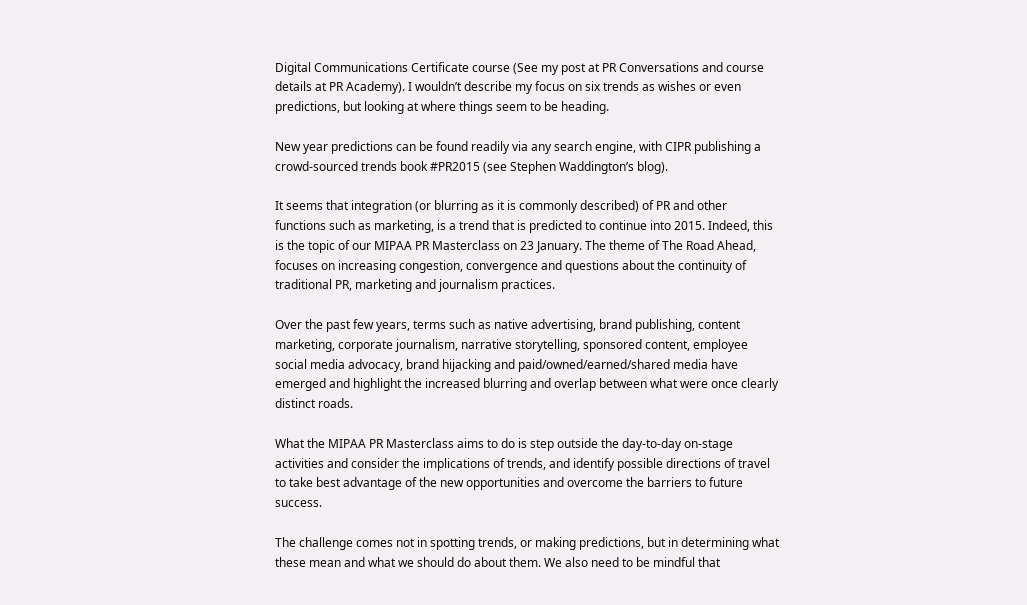Digital Communications Certificate course (See my post at PR Conversations and course details at PR Academy). I wouldn’t describe my focus on six trends as wishes or even predictions, but looking at where things seem to be heading.

New year predictions can be found readily via any search engine, with CIPR publishing a crowd-sourced trends book #PR2015 (see Stephen Waddington’s blog).

It seems that integration (or blurring as it is commonly described) of PR and other functions such as marketing, is a trend that is predicted to continue into 2015. Indeed, this is the topic of our MIPAA PR Masterclass on 23 January. The theme of The Road Ahead, focuses on increasing congestion, convergence and questions about the continuity of traditional PR, marketing and journalism practices.

Over the past few years, terms such as native advertising, brand publishing, content marketing, corporate journalism, narrative storytelling, sponsored content, employee social media advocacy, brand hijacking and paid/owned/earned/shared media have emerged and highlight the increased blurring and overlap between what were once clearly distinct roads.

What the MIPAA PR Masterclass aims to do is step outside the day-to-day on-stage activities and consider the implications of trends, and identify possible directions of travel to take best advantage of the new opportunities and overcome the barriers to future success.

The challenge comes not in spotting trends, or making predictions, but in determining what these mean and what we should do about them. We also need to be mindful that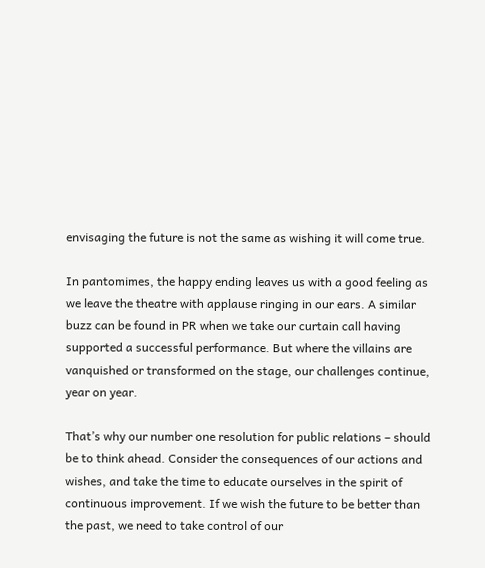envisaging the future is not the same as wishing it will come true.

In pantomimes, the happy ending leaves us with a good feeling as we leave the theatre with applause ringing in our ears. A similar buzz can be found in PR when we take our curtain call having supported a successful performance. But where the villains are vanquished or transformed on the stage, our challenges continue, year on year.

That’s why our number one resolution for public relations – should be to think ahead. Consider the consequences of our actions and wishes, and take the time to educate ourselves in the spirit of continuous improvement. If we wish the future to be better than the past, we need to take control of our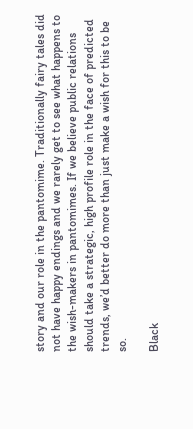story and our role in the pantomime. Traditionally fairy tales did not have happy endings and we rarely get to see what happens to the wish-makers in pantomimes. If we believe public relations should take a strategic, high profile role in the face of predicted trends, we’d better do more than just make a wish for this to be so.

Black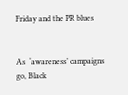Friday and the PR blues


As  ‘awareness’ campaigns go, Black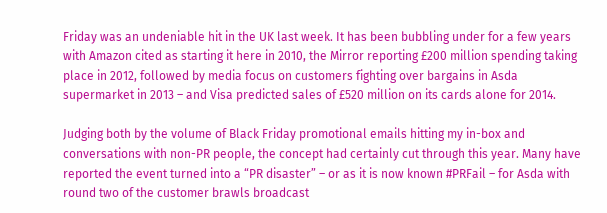Friday was an undeniable hit in the UK last week. It has been bubbling under for a few years with Amazon cited as starting it here in 2010, the Mirror reporting £200 million spending taking place in 2012, followed by media focus on customers fighting over bargains in Asda supermarket in 2013 – and Visa predicted sales of £520 million on its cards alone for 2014.

Judging both by the volume of Black Friday promotional emails hitting my in-box and conversations with non-PR people, the concept had certainly cut through this year. Many have reported the event turned into a “PR disaster” – or as it is now known #PRFail – for Asda with round two of the customer brawls broadcast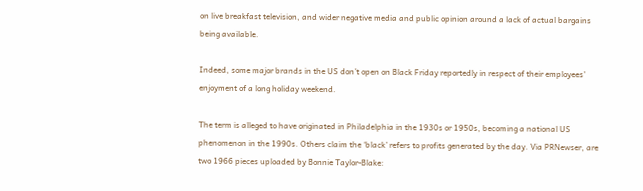on live breakfast television, and wider negative media and public opinion around a lack of actual bargains being available.

Indeed, some major brands in the US don’t open on Black Friday reportedly in respect of their employees’ enjoyment of a long holiday weekend.

The term is alleged to have originated in Philadelphia in the 1930s or 1950s, becoming a national US phenomenon in the 1990s. Others claim the ‘black’ refers to profits generated by the day. Via PRNewser, are two 1966 pieces uploaded by Bonnie Taylor-Blake: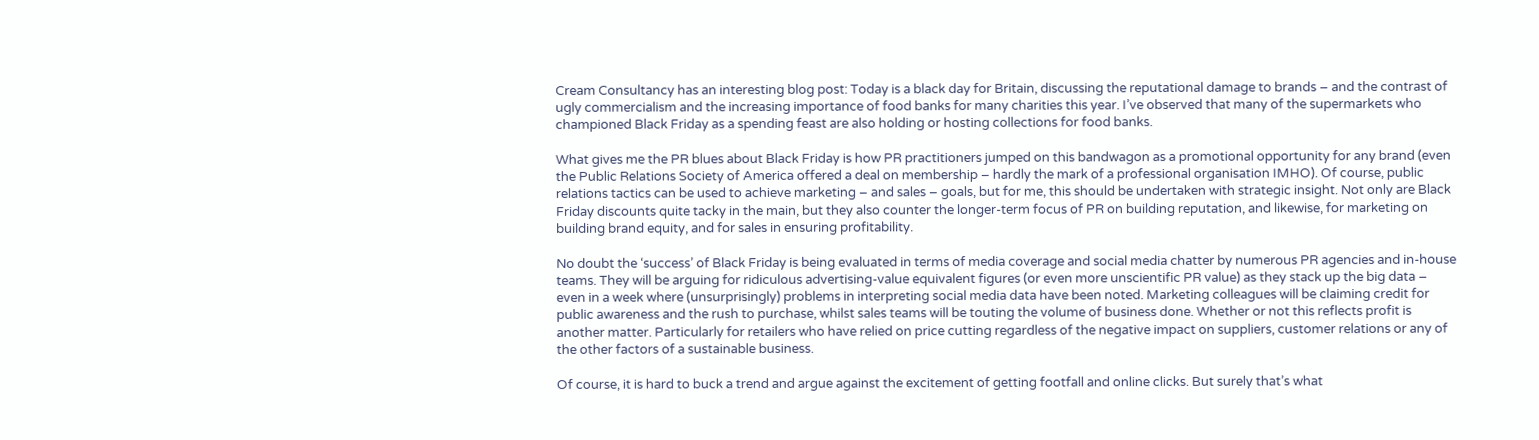Cream Consultancy has an interesting blog post: Today is a black day for Britain, discussing the reputational damage to brands – and the contrast of ugly commercialism and the increasing importance of food banks for many charities this year. I’ve observed that many of the supermarkets who championed Black Friday as a spending feast are also holding or hosting collections for food banks.

What gives me the PR blues about Black Friday is how PR practitioners jumped on this bandwagon as a promotional opportunity for any brand (even the Public Relations Society of America offered a deal on membership – hardly the mark of a professional organisation IMHO). Of course, public relations tactics can be used to achieve marketing – and sales – goals, but for me, this should be undertaken with strategic insight. Not only are Black Friday discounts quite tacky in the main, but they also counter the longer-term focus of PR on building reputation, and likewise, for marketing on building brand equity, and for sales in ensuring profitability.

No doubt the ‘success’ of Black Friday is being evaluated in terms of media coverage and social media chatter by numerous PR agencies and in-house teams. They will be arguing for ridiculous advertising-value equivalent figures (or even more unscientific PR value) as they stack up the big data – even in a week where (unsurprisingly) problems in interpreting social media data have been noted. Marketing colleagues will be claiming credit for public awareness and the rush to purchase, whilst sales teams will be touting the volume of business done. Whether or not this reflects profit is another matter. Particularly for retailers who have relied on price cutting regardless of the negative impact on suppliers, customer relations or any of the other factors of a sustainable business.

Of course, it is hard to buck a trend and argue against the excitement of getting footfall and online clicks. But surely that’s what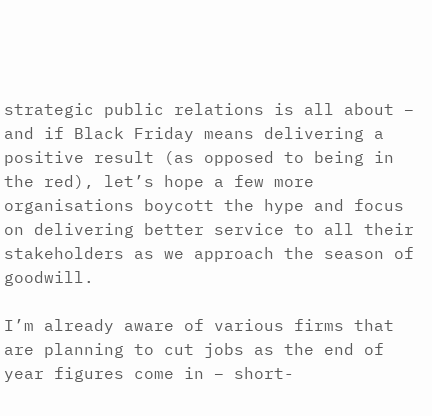strategic public relations is all about – and if Black Friday means delivering a positive result (as opposed to being in the red), let’s hope a few more organisations boycott the hype and focus on delivering better service to all their stakeholders as we approach the season of goodwill.

I’m already aware of various firms that are planning to cut jobs as the end of year figures come in – short-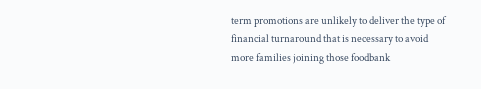term promotions are unlikely to deliver the type of financial turnaround that is necessary to avoid more families joining those foodbank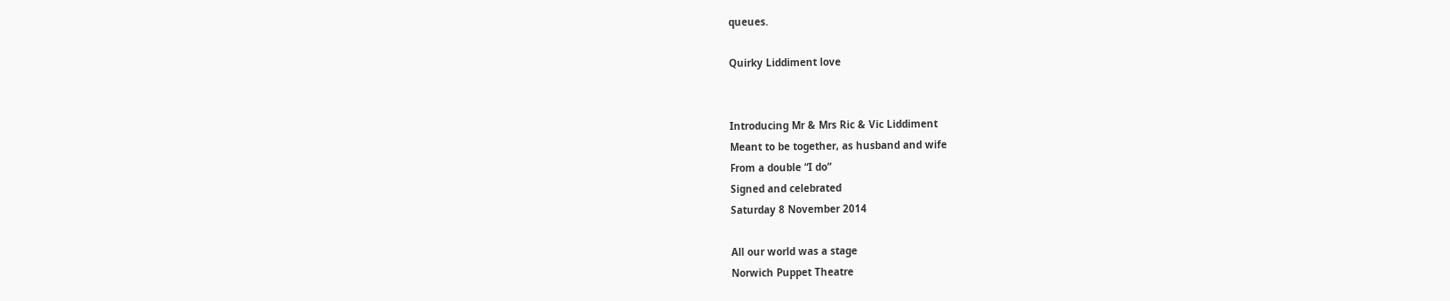queues.

Quirky Liddiment love


Introducing Mr & Mrs Ric & Vic Liddiment
Meant to be together, as husband and wife
From a double “I do”
Signed and celebrated
Saturday 8 November 2014

All our world was a stage
Norwich Puppet Theatre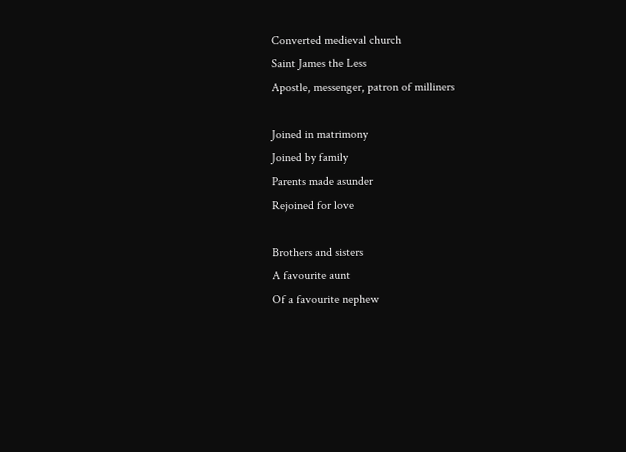Converted medieval church
Saint James the Less
Apostle, messenger, patron of milliners

Joined in matrimony
Joined by family
Parents made asunder
Rejoined for love

Brothers and sisters
A favourite aunt
Of a favourite nephew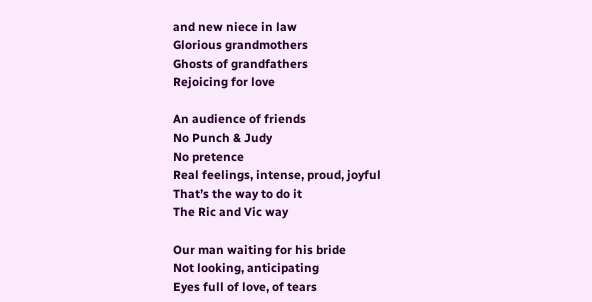and new niece in law
Glorious grandmothers
Ghosts of grandfathers
Rejoicing for love

An audience of friends
No Punch & Judy
No pretence
Real feelings, intense, proud, joyful
That’s the way to do it
The Ric and Vic way

Our man waiting for his bride
Not looking, anticipating
Eyes full of love, of tears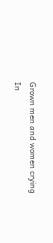Grown men and women crying
In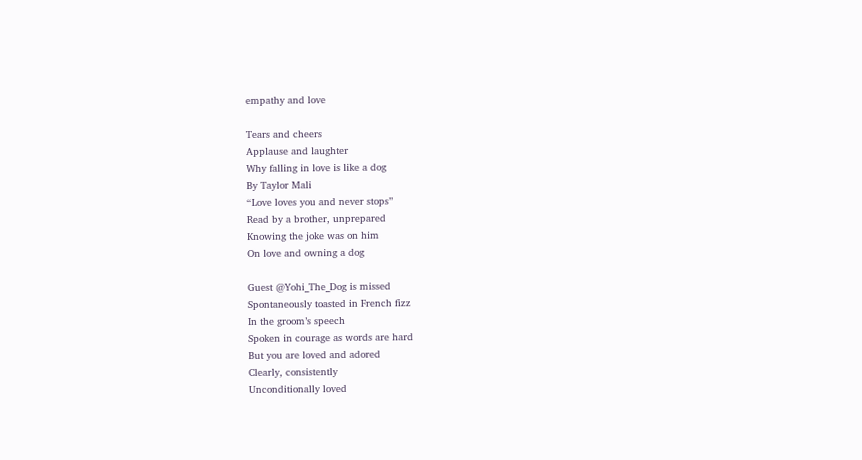empathy and love

Tears and cheers
Applause and laughter
Why falling in love is like a dog
By Taylor Mali
“Love loves you and never stops”
Read by a brother, unprepared
Knowing the joke was on him
On love and owning a dog

Guest @Yohi_The_Dog is missed
Spontaneously toasted in French fizz
In the groom’s speech
Spoken in courage as words are hard
But you are loved and adored
Clearly, consistently
Unconditionally loved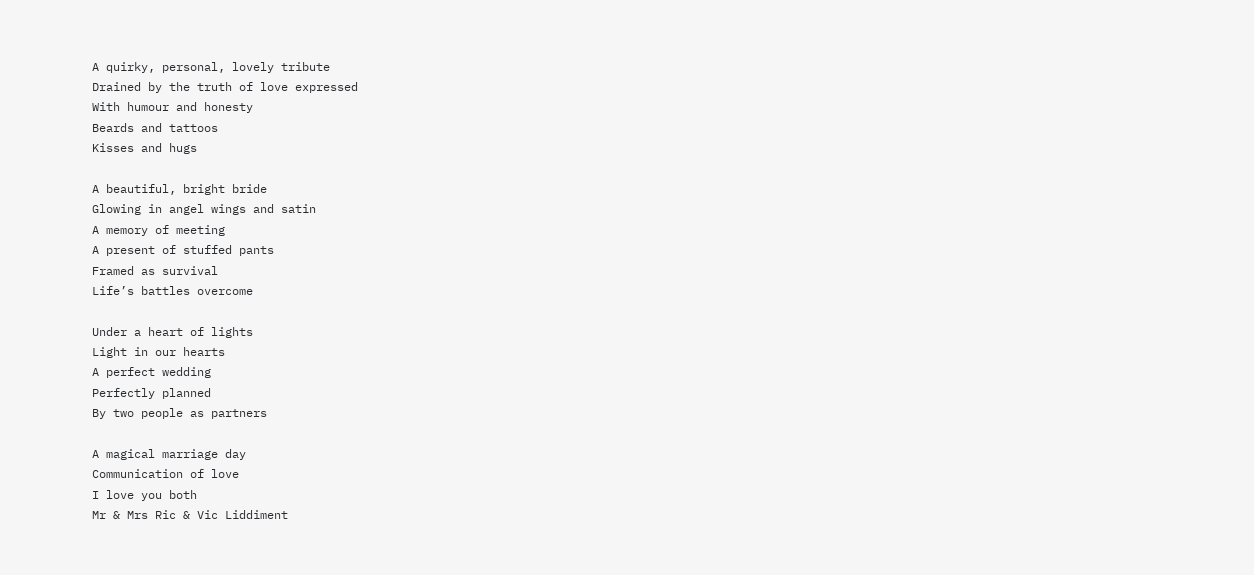A quirky, personal, lovely tribute
Drained by the truth of love expressed
With humour and honesty
Beards and tattoos
Kisses and hugs

A beautiful, bright bride
Glowing in angel wings and satin
A memory of meeting
A present of stuffed pants
Framed as survival
Life’s battles overcome

Under a heart of lights
Light in our hearts
A perfect wedding
Perfectly planned
By two people as partners

A magical marriage day
Communication of love
I love you both
Mr & Mrs Ric & Vic Liddiment